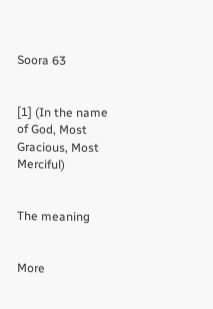Soora 63


[1] (In the name of God, Most Gracious, Most Merciful)


The meaning


More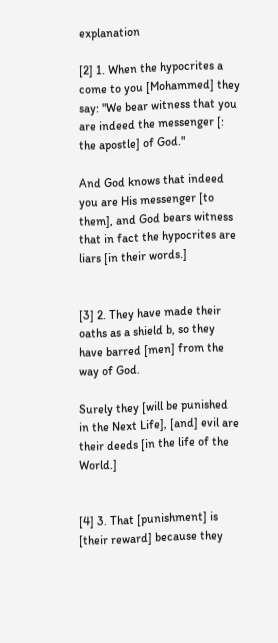explanation

[2] 1. When the hypocrites a come to you [Mohammed] they say: "We bear witness that you are indeed the messenger [: the apostle] of God."

And God knows that indeed you are His messenger [to them], and God bears witness that in fact the hypocrites are liars [in their words.]


[3] 2. They have made their oaths as a shield b, so they have barred [men] from the way of God.

Surely they [will be punished in the Next Life], [and] evil are their deeds [in the life of the World.]


[4] 3. That [punishment] is [their reward] because they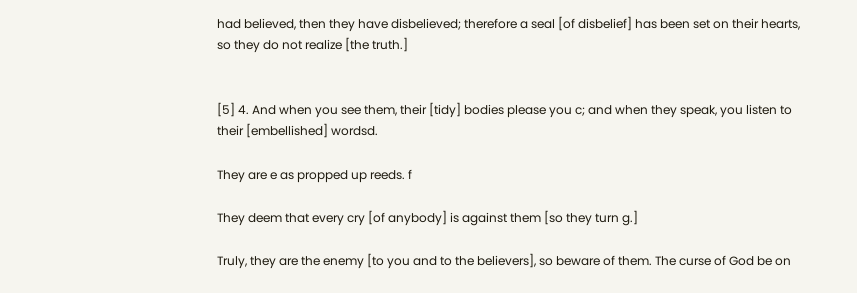had believed, then they have disbelieved; therefore a seal [of disbelief] has been set on their hearts, so they do not realize [the truth.]


[5] 4. And when you see them, their [tidy] bodies please you c; and when they speak, you listen to their [embellished] wordsd.

They are e as propped up reeds. f

They deem that every cry [of anybody] is against them [so they turn g.]

Truly, they are the enemy [to you and to the believers], so beware of them. The curse of God be on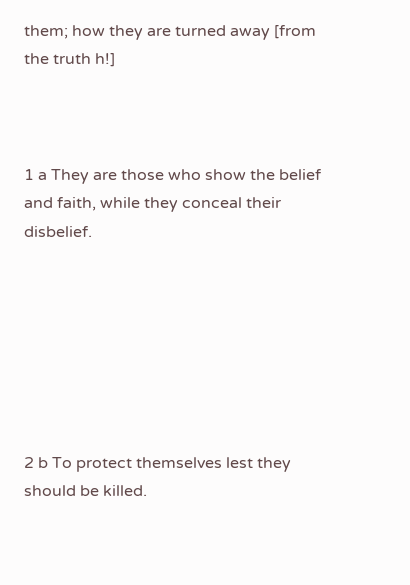them; how they are turned away [from the truth h!]



1 a They are those who show the belief and faith, while they conceal their disbelief.







2 b To protect themselves lest they should be killed.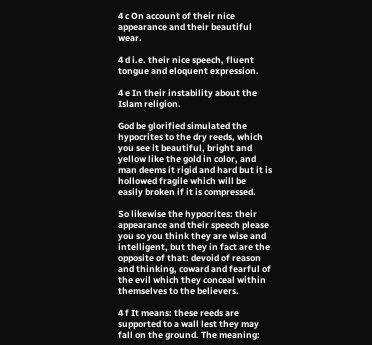4 c On account of their nice appearance and their beautiful wear.

4 d i.e. their nice speech, fluent tongue and eloquent expression.

4 e In their instability about the Islam religion.

God be glorified simulated the hypocrites to the dry reeds, which you see it beautiful, bright and yellow like the gold in color, and man deems it rigid and hard but it is hollowed fragile which will be easily broken if it is compressed.

So likewise the hypocrites: their appearance and their speech please you so you think they are wise and intelligent, but they in fact are the opposite of that: devoid of reason and thinking, coward and fearful of the evil which they conceal within themselves to the believers.

4 f It means: these reeds are supported to a wall lest they may fall on the ground. The meaning: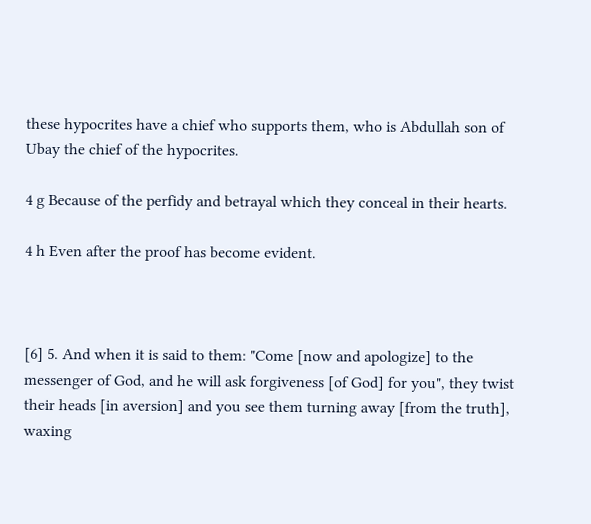these hypocrites have a chief who supports them, who is Abdullah son of Ubay the chief of the hypocrites.

4 g Because of the perfidy and betrayal which they conceal in their hearts.

4 h Even after the proof has become evident.



[6] 5. And when it is said to them: "Come [now and apologize] to the messenger of God, and he will ask forgiveness [of God] for you", they twist their heads [in aversion] and you see them turning away [from the truth], waxing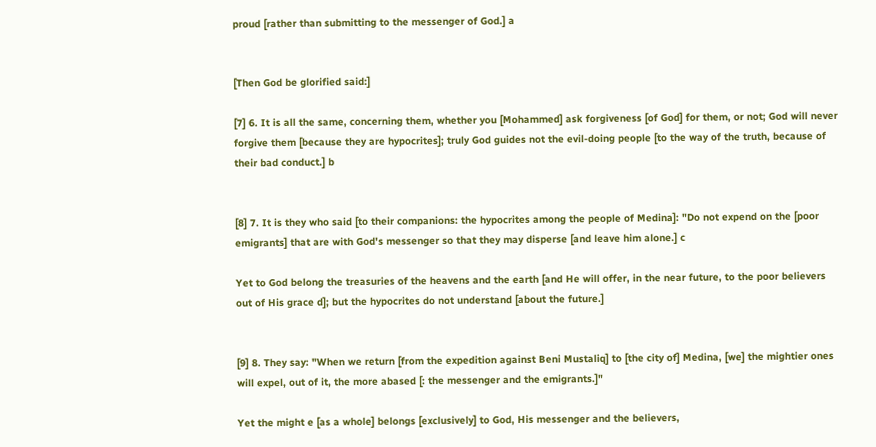proud [rather than submitting to the messenger of God.] a


[Then God be glorified said:]

[7] 6. It is all the same, concerning them, whether you [Mohammed] ask forgiveness [of God] for them, or not; God will never forgive them [because they are hypocrites]; truly God guides not the evil-doing people [to the way of the truth, because of their bad conduct.] b


[8] 7. It is they who said [to their companions: the hypocrites among the people of Medina]: "Do not expend on the [poor emigrants] that are with God's messenger so that they may disperse [and leave him alone.] c

Yet to God belong the treasuries of the heavens and the earth [and He will offer, in the near future, to the poor believers out of His grace d]; but the hypocrites do not understand [about the future.]


[9] 8. They say: "When we return [from the expedition against Beni Mustaliq] to [the city of] Medina, [we] the mightier ones will expel, out of it, the more abased [: the messenger and the emigrants.]"

Yet the might e [as a whole] belongs [exclusively] to God, His messenger and the believers,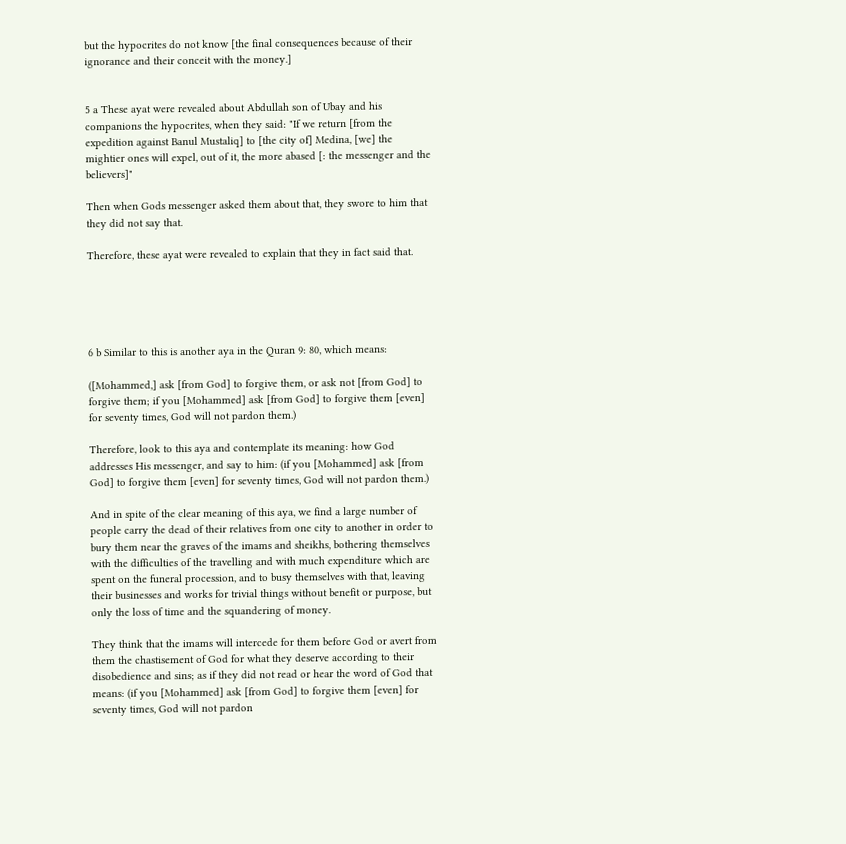but the hypocrites do not know [the final consequences because of their ignorance and their conceit with the money.]


5 a These ayat were revealed about Abdullah son of Ubay and his companions the hypocrites, when they said: "If we return [from the expedition against Banul Mustaliq] to [the city of] Medina, [we] the mightier ones will expel, out of it, the more abased [: the messenger and the believers]"

Then when Gods messenger asked them about that, they swore to him that they did not say that.

Therefore, these ayat were revealed to explain that they in fact said that.





6 b Similar to this is another aya in the Quran 9: 80, which means:

([Mohammed,] ask [from God] to forgive them, or ask not [from God] to forgive them; if you [Mohammed] ask [from God] to forgive them [even] for seventy times, God will not pardon them.)

Therefore, look to this aya and contemplate its meaning: how God addresses His messenger, and say to him: (if you [Mohammed] ask [from God] to forgive them [even] for seventy times, God will not pardon them.)

And in spite of the clear meaning of this aya, we find a large number of people carry the dead of their relatives from one city to another in order to bury them near the graves of the imams and sheikhs, bothering themselves with the difficulties of the travelling and with much expenditure which are spent on the funeral procession, and to busy themselves with that, leaving their businesses and works for trivial things without benefit or purpose, but only the loss of time and the squandering of money.

They think that the imams will intercede for them before God or avert from them the chastisement of God for what they deserve according to their disobedience and sins; as if they did not read or hear the word of God that means: (if you [Mohammed] ask [from God] to forgive them [even] for seventy times, God will not pardon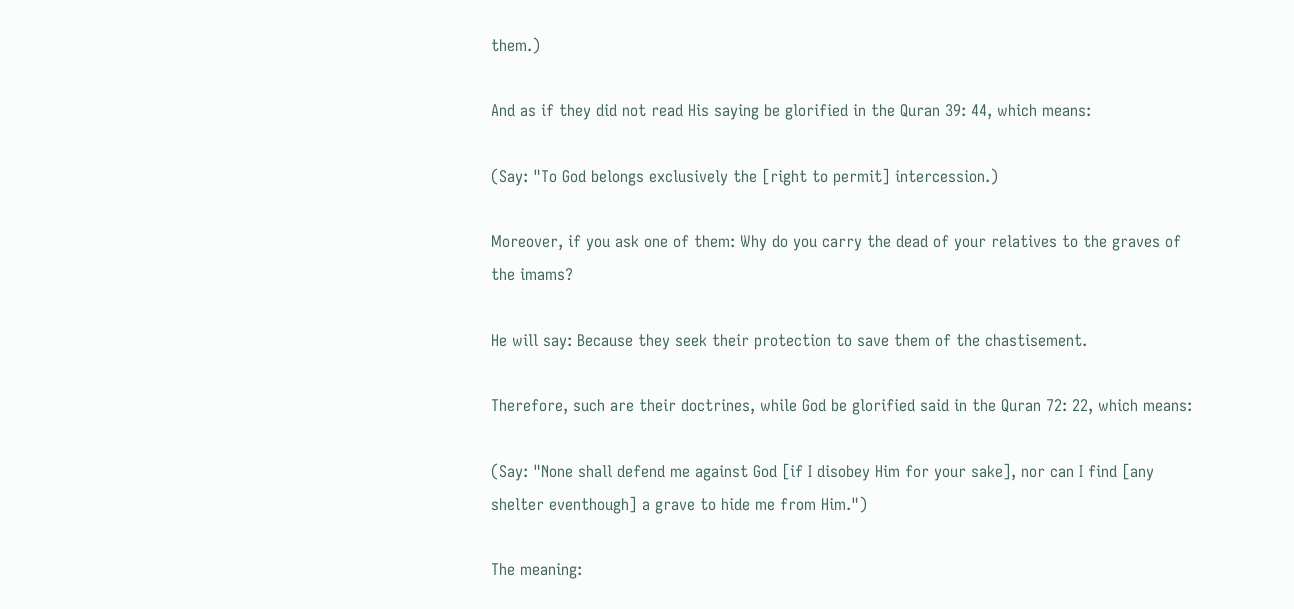them.)

And as if they did not read His saying be glorified in the Quran 39: 44, which means:

(Say: "To God belongs exclusively the [right to permit] intercession.)

Moreover, if you ask one of them: Why do you carry the dead of your relatives to the graves of the imams?

He will say: Because they seek their protection to save them of the chastisement.

Therefore, such are their doctrines, while God be glorified said in the Quran 72: 22, which means:

(Say: "None shall defend me against God [if I disobey Him for your sake], nor can I find [any shelter eventhough] a grave to hide me from Him.")

The meaning: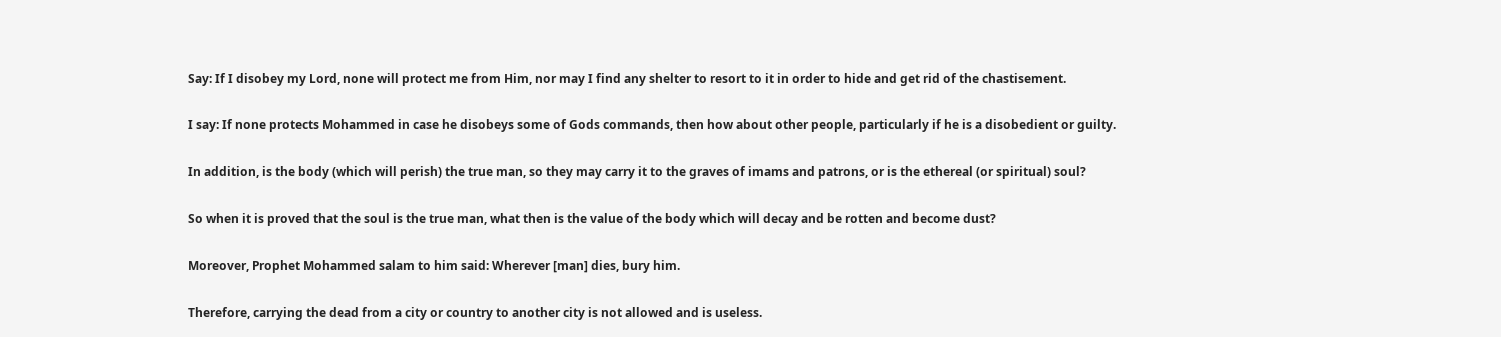Say: If I disobey my Lord, none will protect me from Him, nor may I find any shelter to resort to it in order to hide and get rid of the chastisement.

I say: If none protects Mohammed in case he disobeys some of Gods commands, then how about other people, particularly if he is a disobedient or guilty.

In addition, is the body (which will perish) the true man, so they may carry it to the graves of imams and patrons, or is the ethereal (or spiritual) soul?

So when it is proved that the soul is the true man, what then is the value of the body which will decay and be rotten and become dust?

Moreover, Prophet Mohammed salam to him said: Wherever [man] dies, bury him.

Therefore, carrying the dead from a city or country to another city is not allowed and is useless.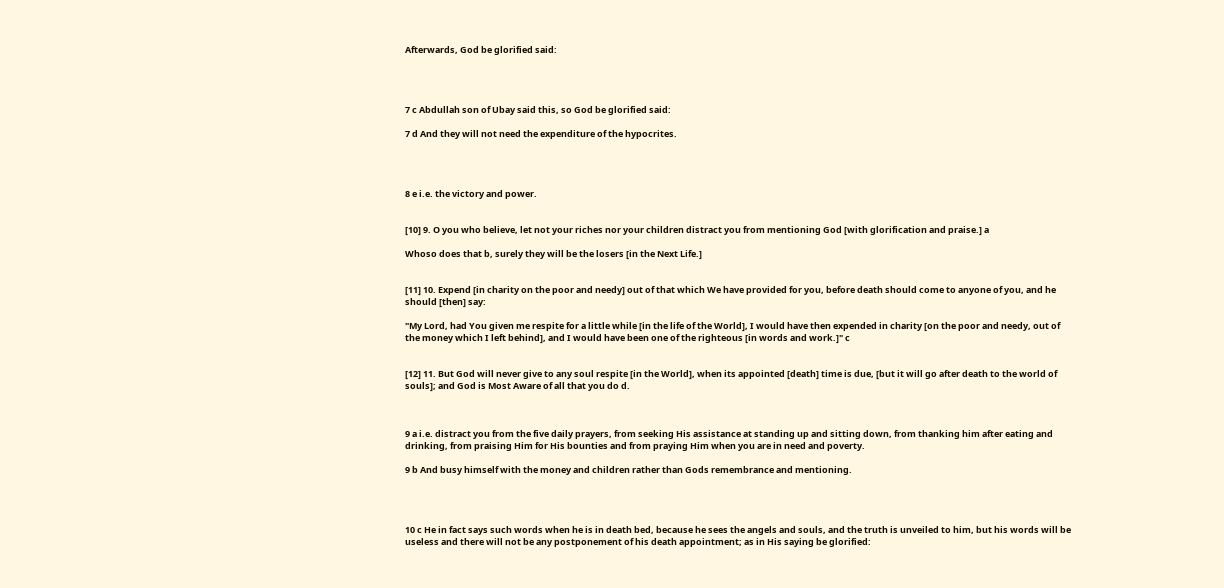Afterwards, God be glorified said:




7 c Abdullah son of Ubay said this, so God be glorified said:

7 d And they will not need the expenditure of the hypocrites.




8 e i.e. the victory and power.


[10] 9. O you who believe, let not your riches nor your children distract you from mentioning God [with glorification and praise.] a

Whoso does that b, surely they will be the losers [in the Next Life.]


[11] 10. Expend [in charity on the poor and needy] out of that which We have provided for you, before death should come to anyone of you, and he should [then] say:

"My Lord, had You given me respite for a little while [in the life of the World], I would have then expended in charity [on the poor and needy, out of the money which I left behind], and I would have been one of the righteous [in words and work.]" c


[12] 11. But God will never give to any soul respite [in the World], when its appointed [death] time is due, [but it will go after death to the world of souls]; and God is Most Aware of all that you do d.



9 a i.e. distract you from the five daily prayers, from seeking His assistance at standing up and sitting down, from thanking him after eating and drinking, from praising Him for His bounties and from praying Him when you are in need and poverty.

9 b And busy himself with the money and children rather than Gods remembrance and mentioning.




10 c He in fact says such words when he is in death bed, because he sees the angels and souls, and the truth is unveiled to him, but his words will be useless and there will not be any postponement of his death appointment; as in His saying be glorified: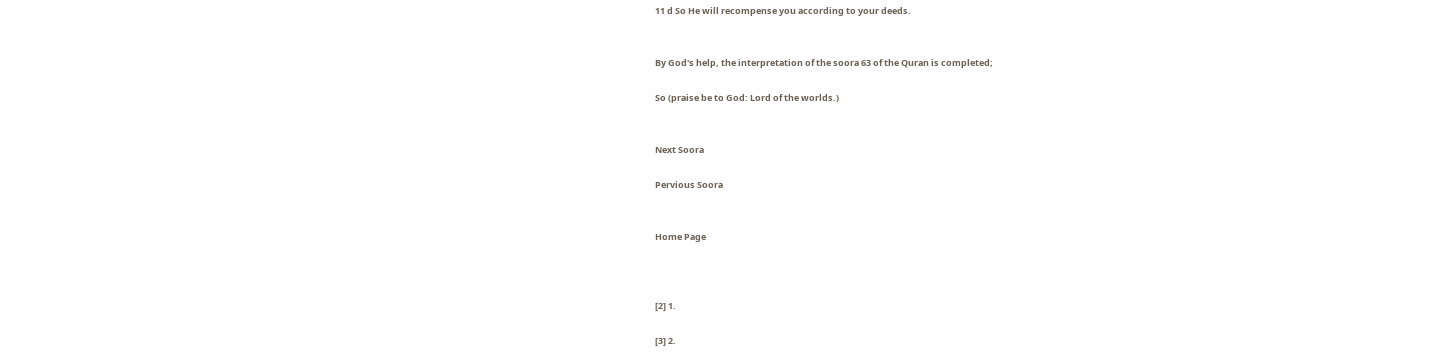11 d So He will recompense you according to your deeds.


By God's help, the interpretation of the soora 63 of the Quran is completed;

So (praise be to God: Lord of the worlds.)


Next Soora

Pervious Soora


Home Page



[2] 1.

[3] 2.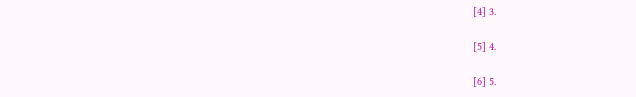[4] 3.

[5] 4.

[6] 5.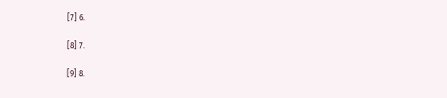[7] 6.

[8] 7.

[9] 8.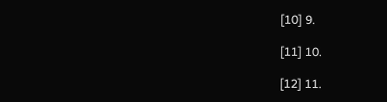[10] 9.

[11] 10.

[12] 11.